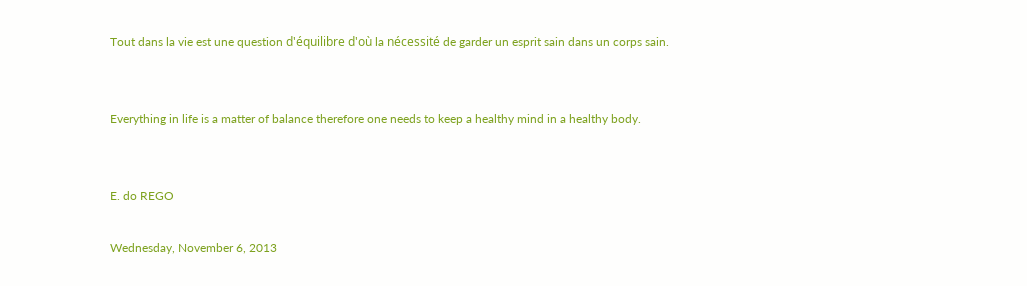Tout dans la vie est une question d'équilibre d'où la nécessité de garder un esprit sain dans un corps sain.


Everything in life is a matter of balance therefore one needs to keep a healthy mind in a healthy body.


E. do REGO

Wednesday, November 6, 2013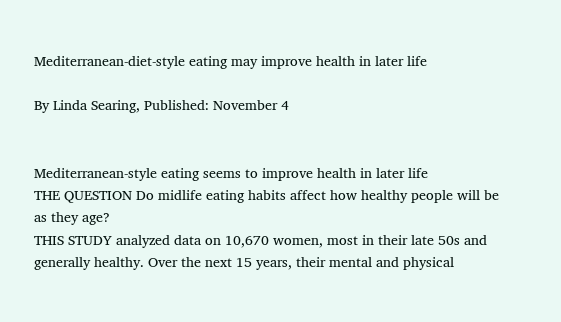Mediterranean-diet-style eating may improve health in later life

By Linda Searing, Published: November 4


Mediterranean-style eating seems to improve health in later life
THE QUESTION Do midlife eating habits affect how healthy people will be as they age?
THIS STUDY analyzed data on 10,670 women, most in their late 50s and generally healthy. Over the next 15 years, their mental and physical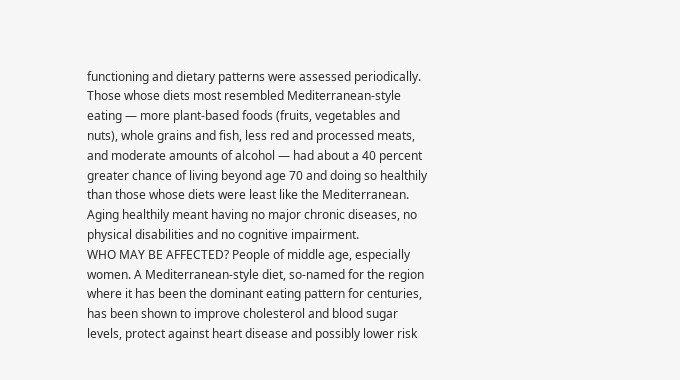functioning and dietary patterns were assessed periodically. Those whose diets most resembled Mediterranean-style eating — more plant-based foods (fruits, vegetables and nuts), whole grains and fish, less red and processed meats, and moderate amounts of alcohol — had about a 40 percent greater chance of living beyond age 70 and doing so healthily than those whose diets were least like the Mediterranean. Aging healthily meant having no major chronic diseases, no physical disabilities and no cognitive impairment.
WHO MAY BE AFFECTED? People of middle age, especially women. A Mediterranean-style diet, so-named for the region where it has been the dominant eating pattern for centuries, has been shown to improve cholesterol and blood sugar levels, protect against heart disease and possibly lower risk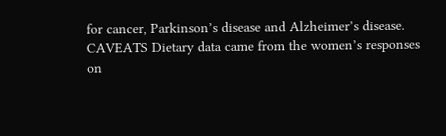for cancer, Parkinson’s disease and Alzheimer’s disease.
CAVEATS Dietary data came from the women’s responses on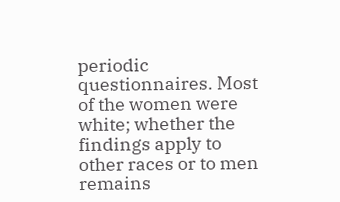periodic questionnaires. Most of the women were white; whether the findings apply to other races or to men remains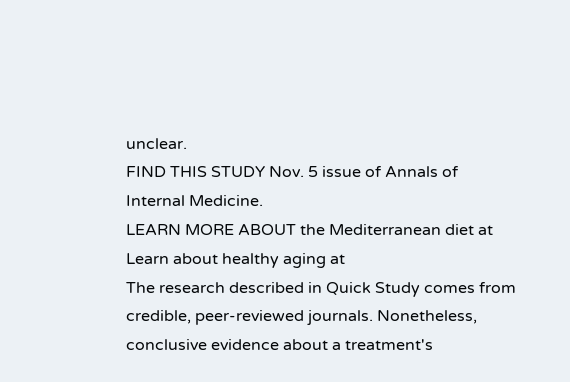unclear.
FIND THIS STUDY Nov. 5 issue of Annals of Internal Medicine.
LEARN MORE ABOUT the Mediterranean diet at
Learn about healthy aging at
The research described in Quick Study comes from credible, peer-reviewed journals. Nonetheless, conclusive evidence about a treatment's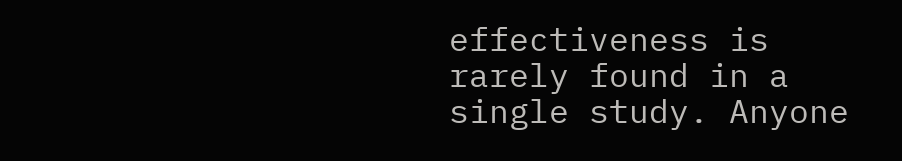effectiveness is rarely found in a single study. Anyone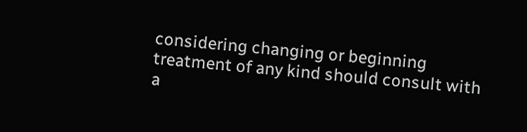considering changing or beginning treatment of any kind should consult with a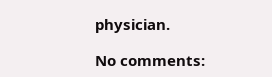physician.

No comments: